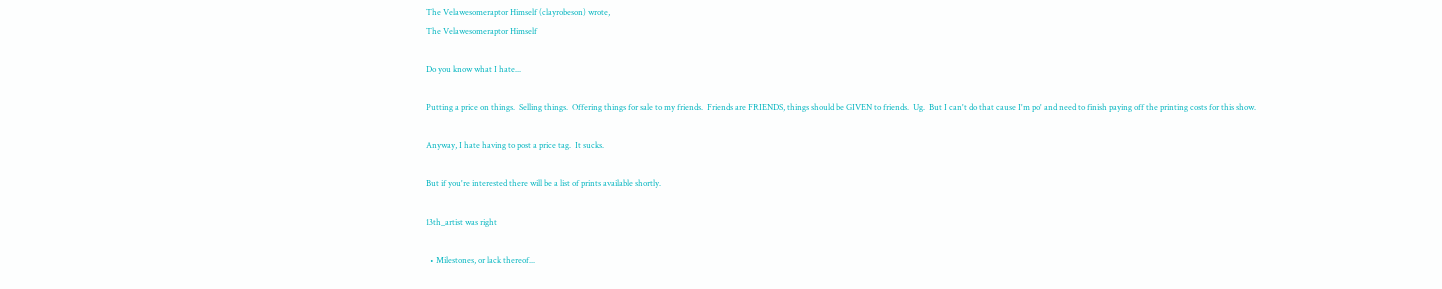The Velawesomeraptor Himself (clayrobeson) wrote,
The Velawesomeraptor Himself

Do you know what I hate...

Putting a price on things.  Selling things.  Offering things for sale to my friends.  Friends are FRIENDS, things should be GIVEN to friends.  Ug.  But I can't do that cause I'm po' and need to finish paying off the printing costs for this show.

Anyway, I hate having to post a price tag.  It sucks.

But if you're interested there will be a list of prints available shortly.

13th_artist was right

  • Milestones, or lack thereof...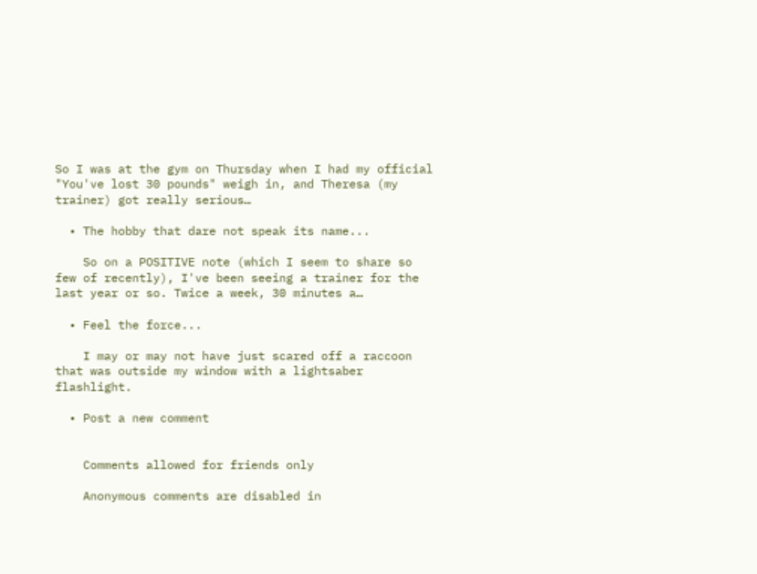So I was at the gym on Thursday when I had my official "You've lost 30 pounds" weigh in, and Theresa (my trainer) got really serious…

  • The hobby that dare not speak its name...

    So on a POSITIVE note (which I seem to share so few of recently), I've been seeing a trainer for the last year or so. Twice a week, 30 minutes a…

  • Feel the force...

    I may or may not have just scared off a raccoon that was outside my window with a lightsaber flashlight.

  • Post a new comment


    Comments allowed for friends only

    Anonymous comments are disabled in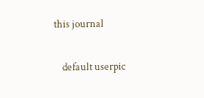this journal

    default userpic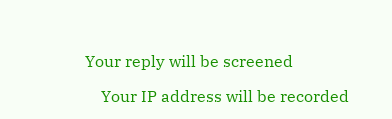Your reply will be screened

    Your IP address will be recorded